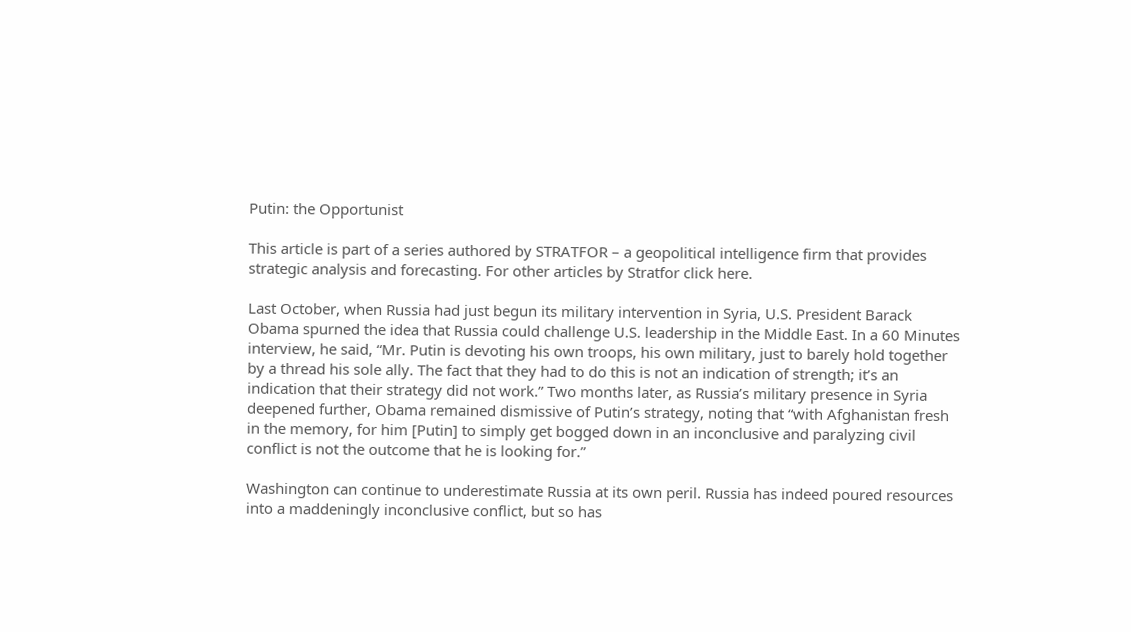Putin: the Opportunist

This article is part of a series authored by STRATFOR – a geopolitical intelligence firm that provides strategic analysis and forecasting. For other articles by Stratfor click here.

Last October, when Russia had just begun its military intervention in Syria, U.S. President Barack Obama spurned the idea that Russia could challenge U.S. leadership in the Middle East. In a 60 Minutes interview, he said, “Mr. Putin is devoting his own troops, his own military, just to barely hold together by a thread his sole ally. The fact that they had to do this is not an indication of strength; it’s an indication that their strategy did not work.” Two months later, as Russia’s military presence in Syria deepened further, Obama remained dismissive of Putin’s strategy, noting that “with Afghanistan fresh in the memory, for him [Putin] to simply get bogged down in an inconclusive and paralyzing civil conflict is not the outcome that he is looking for.”

Washington can continue to underestimate Russia at its own peril. Russia has indeed poured resources into a maddeningly inconclusive conflict, but so has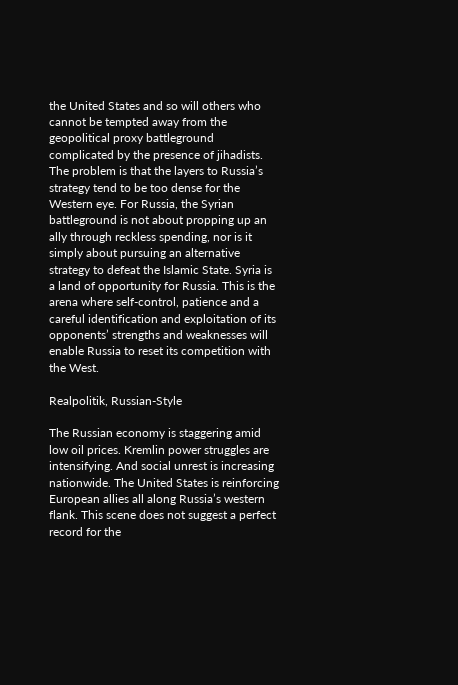the United States and so will others who cannot be tempted away from the geopolitical proxy battleground complicated by the presence of jihadists. The problem is that the layers to Russia’s strategy tend to be too dense for the Western eye. For Russia, the Syrian battleground is not about propping up an ally through reckless spending, nor is it simply about pursuing an alternative strategy to defeat the Islamic State. Syria is a land of opportunity for Russia. This is the arena where self-control, patience and a careful identification and exploitation of its opponents’ strengths and weaknesses will enable Russia to reset its competition with the West.

Realpolitik, Russian-Style

The Russian economy is staggering amid low oil prices. Kremlin power struggles are intensifying. And social unrest is increasing nationwide. The United States is reinforcing European allies all along Russia’s western flank. This scene does not suggest a perfect record for the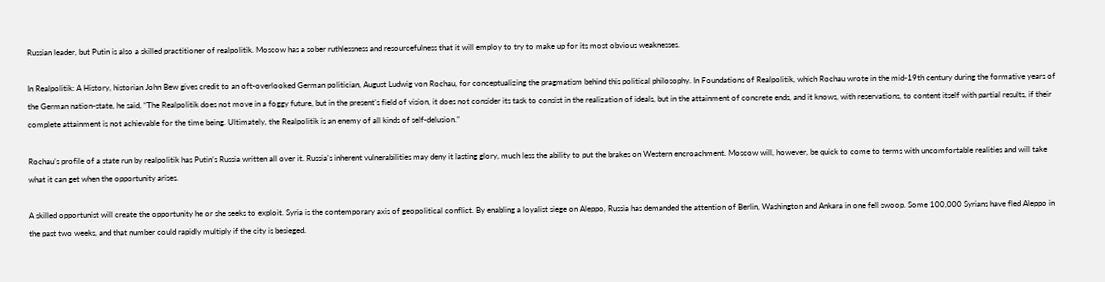Russian leader, but Putin is also a skilled practitioner of realpolitik. Moscow has a sober ruthlessness and resourcefulness that it will employ to try to make up for its most obvious weaknesses.

In Realpolitik: A History, historian John Bew gives credit to an oft-overlooked German politician, August Ludwig von Rochau, for conceptualizing the pragmatism behind this political philosophy. In Foundations of Realpolitik, which Rochau wrote in the mid-19th century during the formative years of the German nation-state, he said, “The Realpolitik does not move in a foggy future, but in the present’s field of vision, it does not consider its task to consist in the realization of ideals, but in the attainment of concrete ends, and it knows, with reservations, to content itself with partial results, if their complete attainment is not achievable for the time being. Ultimately, the Realpolitik is an enemy of all kinds of self-delusion.”

Rochau’s profile of a state run by realpolitik has Putin’s Russia written all over it. Russia’s inherent vulnerabilities may deny it lasting glory, much less the ability to put the brakes on Western encroachment. Moscow will, however, be quick to come to terms with uncomfortable realities and will take what it can get when the opportunity arises.

A skilled opportunist will create the opportunity he or she seeks to exploit. Syria is the contemporary axis of geopolitical conflict. By enabling a loyalist siege on Aleppo, Russia has demanded the attention of Berlin, Washington and Ankara in one fell swoop. Some 100,000 Syrians have fled Aleppo in the past two weeks, and that number could rapidly multiply if the city is besieged.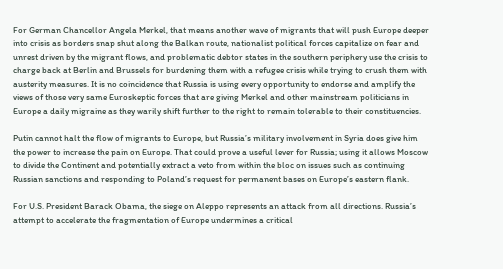For German Chancellor Angela Merkel, that means another wave of migrants that will push Europe deeper into crisis as borders snap shut along the Balkan route, nationalist political forces capitalize on fear and unrest driven by the migrant flows, and problematic debtor states in the southern periphery use the crisis to charge back at Berlin and Brussels for burdening them with a refugee crisis while trying to crush them with austerity measures. It is no coincidence that Russia is using every opportunity to endorse and amplify the views of those very same Euroskeptic forces that are giving Merkel and other mainstream politicians in Europe a daily migraine as they warily shift further to the right to remain tolerable to their constituencies.

Putin cannot halt the flow of migrants to Europe, but Russia’s military involvement in Syria does give him the power to increase the pain on Europe. That could prove a useful lever for Russia; using it allows Moscow to divide the Continent and potentially extract a veto from within the bloc on issues such as continuing Russian sanctions and responding to Poland’s request for permanent bases on Europe’s eastern flank.

For U.S. President Barack Obama, the siege on Aleppo represents an attack from all directions. Russia’s attempt to accelerate the fragmentation of Europe undermines a critical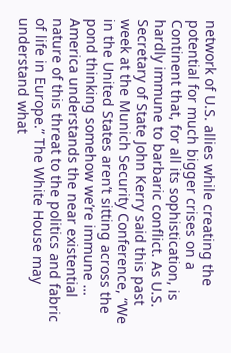network of U.S. allies while creating the potential for much bigger crises on a Continent that, for all its sophistication, is hardly immune to barbaric conflict. As U.S. Secretary of State John Kerry said this past week at the Munich Security Conference, “We in the United States aren’t sitting across the pond thinking somehow we’re immune … America understands the near existential nature of this threat to the politics and fabric of life in Europe.” The White House may understand what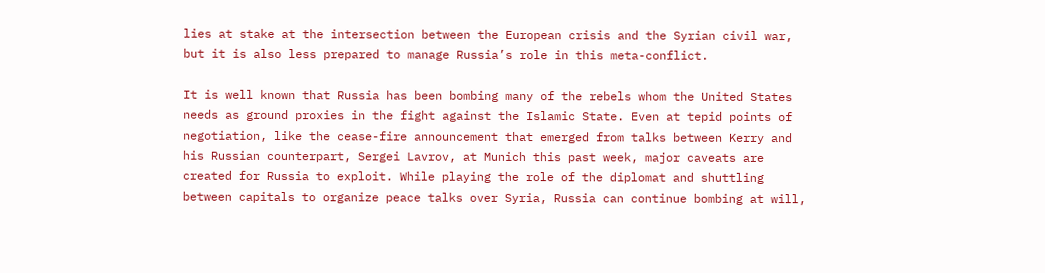lies at stake at the intersection between the European crisis and the Syrian civil war, but it is also less prepared to manage Russia’s role in this meta-conflict.

It is well known that Russia has been bombing many of the rebels whom the United States needs as ground proxies in the fight against the Islamic State. Even at tepid points of negotiation, like the cease-fire announcement that emerged from talks between Kerry and his Russian counterpart, Sergei Lavrov, at Munich this past week, major caveats are created for Russia to exploit. While playing the role of the diplomat and shuttling between capitals to organize peace talks over Syria, Russia can continue bombing at will,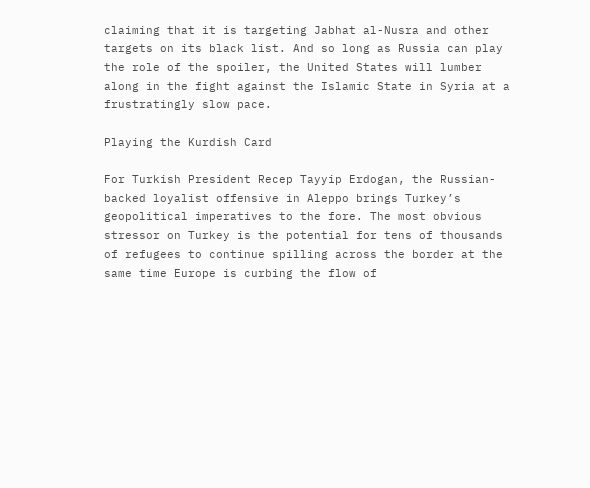claiming that it is targeting Jabhat al-Nusra and other targets on its black list. And so long as Russia can play the role of the spoiler, the United States will lumber along in the fight against the Islamic State in Syria at a frustratingly slow pace.

Playing the Kurdish Card

For Turkish President Recep Tayyip Erdogan, the Russian-backed loyalist offensive in Aleppo brings Turkey’s geopolitical imperatives to the fore. The most obvious stressor on Turkey is the potential for tens of thousands of refugees to continue spilling across the border at the same time Europe is curbing the flow of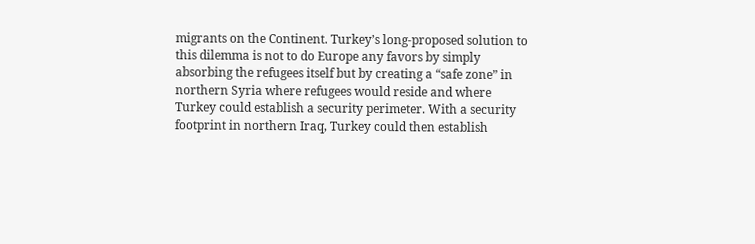migrants on the Continent. Turkey’s long-proposed solution to this dilemma is not to do Europe any favors by simply absorbing the refugees itself but by creating a “safe zone” in northern Syria where refugees would reside and where Turkey could establish a security perimeter. With a security footprint in northern Iraq, Turkey could then establish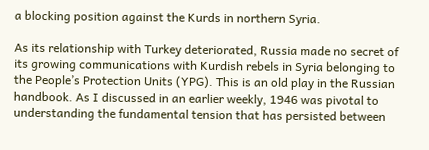a blocking position against the Kurds in northern Syria.

As its relationship with Turkey deteriorated, Russia made no secret of its growing communications with Kurdish rebels in Syria belonging to the People’s Protection Units (YPG). This is an old play in the Russian handbook. As I discussed in an earlier weekly, 1946 was pivotal to understanding the fundamental tension that has persisted between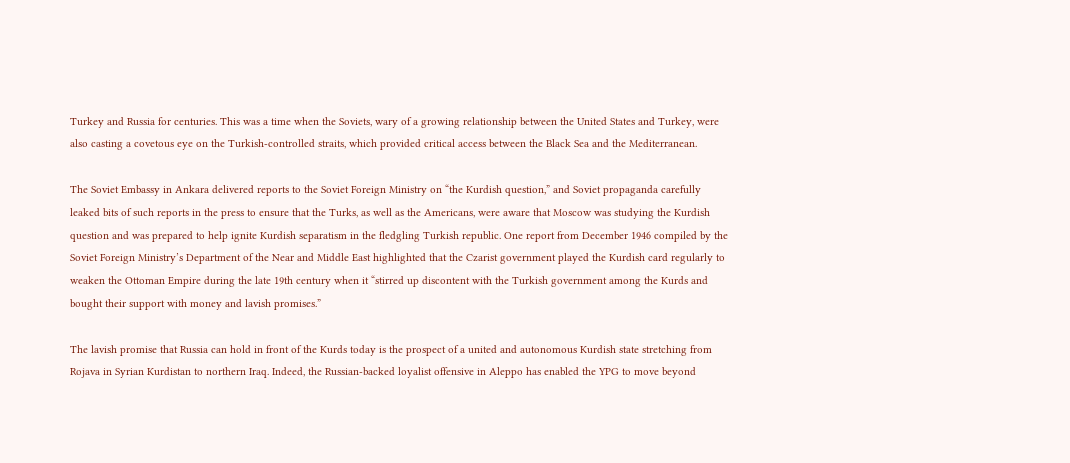Turkey and Russia for centuries. This was a time when the Soviets, wary of a growing relationship between the United States and Turkey, were also casting a covetous eye on the Turkish-controlled straits, which provided critical access between the Black Sea and the Mediterranean.

The Soviet Embassy in Ankara delivered reports to the Soviet Foreign Ministry on “the Kurdish question,” and Soviet propaganda carefully leaked bits of such reports in the press to ensure that the Turks, as well as the Americans, were aware that Moscow was studying the Kurdish question and was prepared to help ignite Kurdish separatism in the fledgling Turkish republic. One report from December 1946 compiled by the Soviet Foreign Ministry’s Department of the Near and Middle East highlighted that the Czarist government played the Kurdish card regularly to weaken the Ottoman Empire during the late 19th century when it “stirred up discontent with the Turkish government among the Kurds and bought their support with money and lavish promises.”

The lavish promise that Russia can hold in front of the Kurds today is the prospect of a united and autonomous Kurdish state stretching from Rojava in Syrian Kurdistan to northern Iraq. Indeed, the Russian-backed loyalist offensive in Aleppo has enabled the YPG to move beyond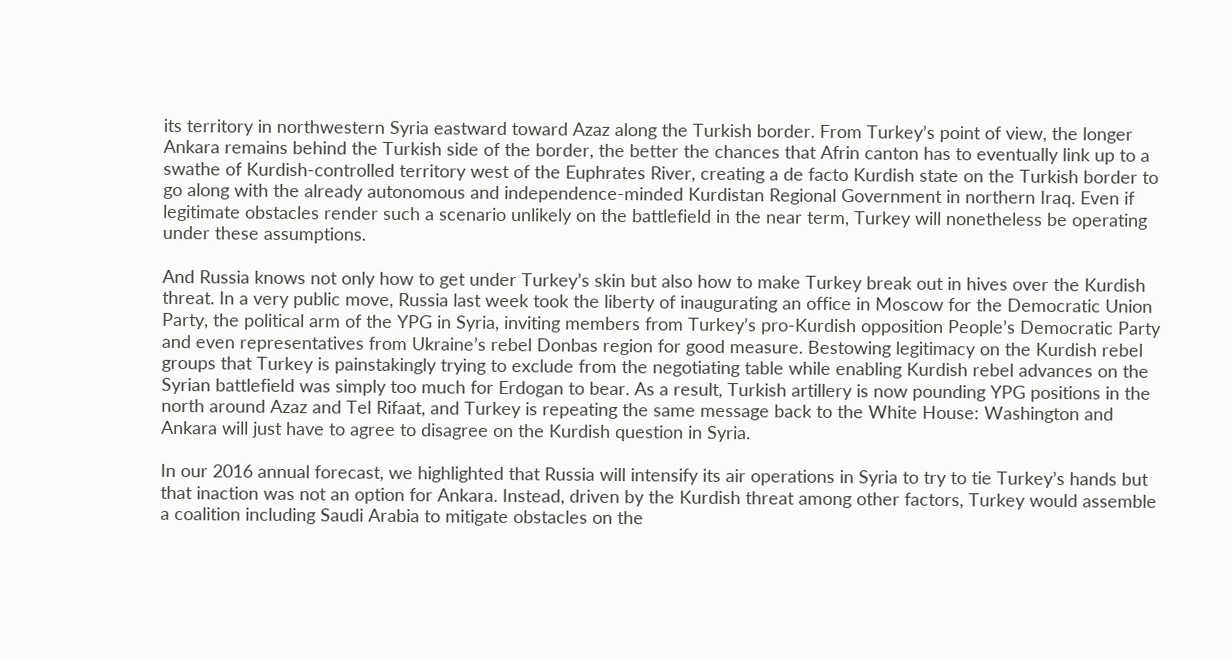its territory in northwestern Syria eastward toward Azaz along the Turkish border. From Turkey’s point of view, the longer Ankara remains behind the Turkish side of the border, the better the chances that Afrin canton has to eventually link up to a swathe of Kurdish-controlled territory west of the Euphrates River, creating a de facto Kurdish state on the Turkish border to go along with the already autonomous and independence-minded Kurdistan Regional Government in northern Iraq. Even if legitimate obstacles render such a scenario unlikely on the battlefield in the near term, Turkey will nonetheless be operating under these assumptions.

And Russia knows not only how to get under Turkey’s skin but also how to make Turkey break out in hives over the Kurdish threat. In a very public move, Russia last week took the liberty of inaugurating an office in Moscow for the Democratic Union Party, the political arm of the YPG in Syria, inviting members from Turkey’s pro-Kurdish opposition People’s Democratic Party and even representatives from Ukraine’s rebel Donbas region for good measure. Bestowing legitimacy on the Kurdish rebel groups that Turkey is painstakingly trying to exclude from the negotiating table while enabling Kurdish rebel advances on the Syrian battlefield was simply too much for Erdogan to bear. As a result, Turkish artillery is now pounding YPG positions in the north around Azaz and Tel Rifaat, and Turkey is repeating the same message back to the White House: Washington and Ankara will just have to agree to disagree on the Kurdish question in Syria.

In our 2016 annual forecast, we highlighted that Russia will intensify its air operations in Syria to try to tie Turkey’s hands but that inaction was not an option for Ankara. Instead, driven by the Kurdish threat among other factors, Turkey would assemble a coalition including Saudi Arabia to mitigate obstacles on the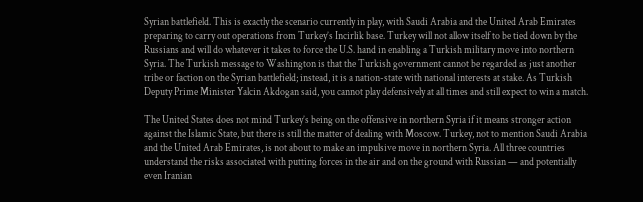Syrian battlefield. This is exactly the scenario currently in play, with Saudi Arabia and the United Arab Emirates preparing to carry out operations from Turkey’s Incirlik base. Turkey will not allow itself to be tied down by the Russians and will do whatever it takes to force the U.S. hand in enabling a Turkish military move into northern Syria. The Turkish message to Washington is that the Turkish government cannot be regarded as just another tribe or faction on the Syrian battlefield; instead, it is a nation-state with national interests at stake. As Turkish Deputy Prime Minister Yalcin Akdogan said, you cannot play defensively at all times and still expect to win a match.

The United States does not mind Turkey’s being on the offensive in northern Syria if it means stronger action against the Islamic State, but there is still the matter of dealing with Moscow. Turkey, not to mention Saudi Arabia and the United Arab Emirates, is not about to make an impulsive move in northern Syria. All three countries understand the risks associated with putting forces in the air and on the ground with Russian — and potentially even Iranian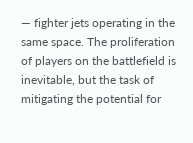— fighter jets operating in the same space. The proliferation of players on the battlefield is inevitable, but the task of mitigating the potential for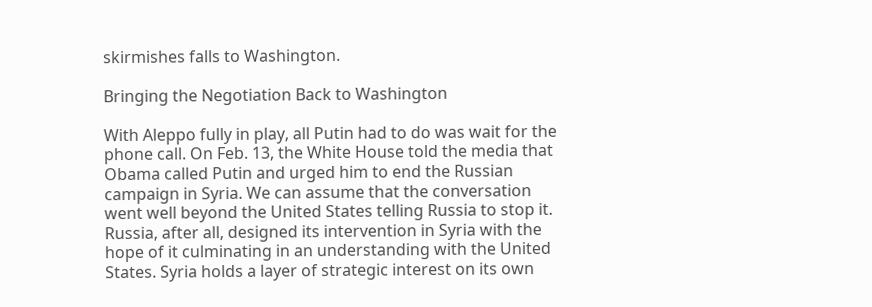skirmishes falls to Washington.

Bringing the Negotiation Back to Washington

With Aleppo fully in play, all Putin had to do was wait for the phone call. On Feb. 13, the White House told the media that Obama called Putin and urged him to end the Russian campaign in Syria. We can assume that the conversation went well beyond the United States telling Russia to stop it. Russia, after all, designed its intervention in Syria with the hope of it culminating in an understanding with the United States. Syria holds a layer of strategic interest on its own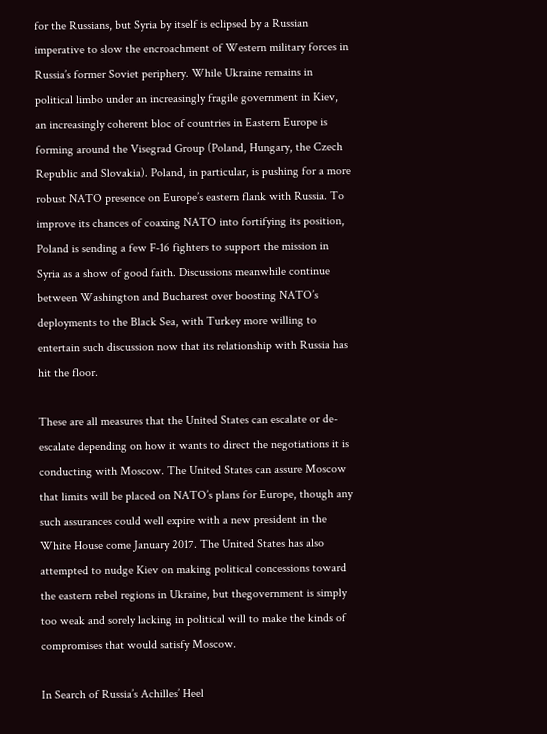for the Russians, but Syria by itself is eclipsed by a Russian imperative to slow the encroachment of Western military forces in Russia’s former Soviet periphery. While Ukraine remains in political limbo under an increasingly fragile government in Kiev, an increasingly coherent bloc of countries in Eastern Europe is forming around the Visegrad Group (Poland, Hungary, the Czech Republic and Slovakia). Poland, in particular, is pushing for a more robust NATO presence on Europe’s eastern flank with Russia. To improve its chances of coaxing NATO into fortifying its position, Poland is sending a few F-16 fighters to support the mission in Syria as a show of good faith. Discussions meanwhile continue between Washington and Bucharest over boosting NATO’s deployments to the Black Sea, with Turkey more willing to entertain such discussion now that its relationship with Russia has hit the floor.

These are all measures that the United States can escalate or de-escalate depending on how it wants to direct the negotiations it is conducting with Moscow. The United States can assure Moscow that limits will be placed on NATO’s plans for Europe, though any such assurances could well expire with a new president in the White House come January 2017. The United States has also attempted to nudge Kiev on making political concessions toward the eastern rebel regions in Ukraine, but thegovernment is simply too weak and sorely lacking in political will to make the kinds of compromises that would satisfy Moscow.

In Search of Russia’s Achilles’ Heel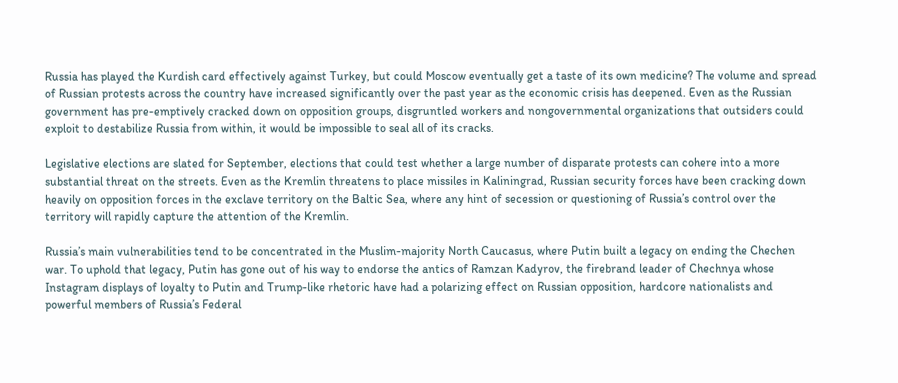Russia has played the Kurdish card effectively against Turkey, but could Moscow eventually get a taste of its own medicine? The volume and spread of Russian protests across the country have increased significantly over the past year as the economic crisis has deepened. Even as the Russian government has pre-emptively cracked down on opposition groups, disgruntled workers and nongovernmental organizations that outsiders could exploit to destabilize Russia from within, it would be impossible to seal all of its cracks.

Legislative elections are slated for September, elections that could test whether a large number of disparate protests can cohere into a more substantial threat on the streets. Even as the Kremlin threatens to place missiles in Kaliningrad, Russian security forces have been cracking down heavily on opposition forces in the exclave territory on the Baltic Sea, where any hint of secession or questioning of Russia’s control over the territory will rapidly capture the attention of the Kremlin.

Russia’s main vulnerabilities tend to be concentrated in the Muslim-majority North Caucasus, where Putin built a legacy on ending the Chechen war. To uphold that legacy, Putin has gone out of his way to endorse the antics of Ramzan Kadyrov, the firebrand leader of Chechnya whose Instagram displays of loyalty to Putin and Trump-like rhetoric have had a polarizing effect on Russian opposition, hardcore nationalists and powerful members of Russia’s Federal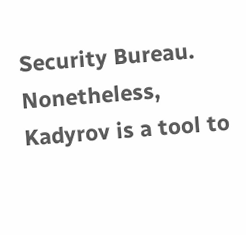Security Bureau. Nonetheless, Kadyrov is a tool to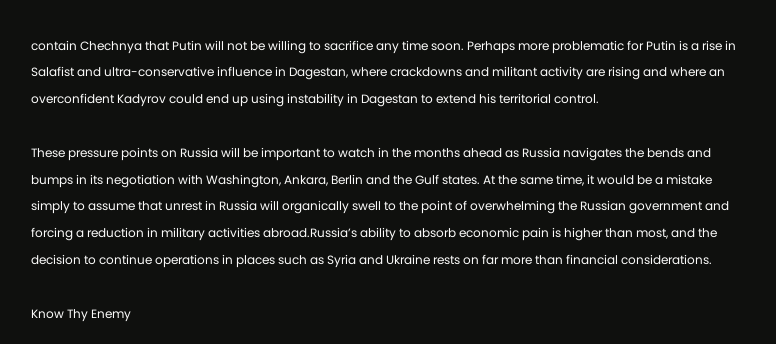contain Chechnya that Putin will not be willing to sacrifice any time soon. Perhaps more problematic for Putin is a rise in Salafist and ultra-conservative influence in Dagestan, where crackdowns and militant activity are rising and where an overconfident Kadyrov could end up using instability in Dagestan to extend his territorial control.

These pressure points on Russia will be important to watch in the months ahead as Russia navigates the bends and bumps in its negotiation with Washington, Ankara, Berlin and the Gulf states. At the same time, it would be a mistake simply to assume that unrest in Russia will organically swell to the point of overwhelming the Russian government and forcing a reduction in military activities abroad.Russia’s ability to absorb economic pain is higher than most, and the decision to continue operations in places such as Syria and Ukraine rests on far more than financial considerations.

Know Thy Enemy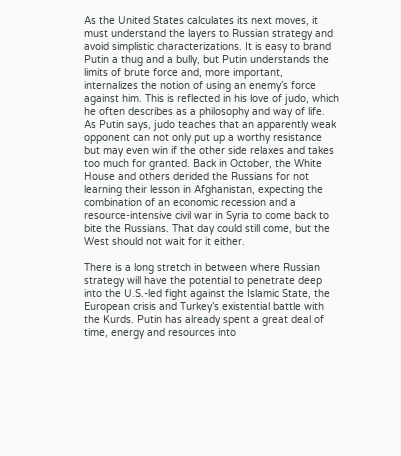As the United States calculates its next moves, it must understand the layers to Russian strategy and avoid simplistic characterizations. It is easy to brand Putin a thug and a bully, but Putin understands the limits of brute force and, more important, internalizes the notion of using an enemy’s force against him. This is reflected in his love of judo, which he often describes as a philosophy and way of life. As Putin says, judo teaches that an apparently weak opponent can not only put up a worthy resistance but may even win if the other side relaxes and takes too much for granted. Back in October, the White House and others derided the Russians for not learning their lesson in Afghanistan, expecting the combination of an economic recession and a resource-intensive civil war in Syria to come back to bite the Russians. That day could still come, but the West should not wait for it either.

There is a long stretch in between where Russian strategy will have the potential to penetrate deep into the U.S.-led fight against the Islamic State, the European crisis and Turkey’s existential battle with the Kurds. Putin has already spent a great deal of time, energy and resources into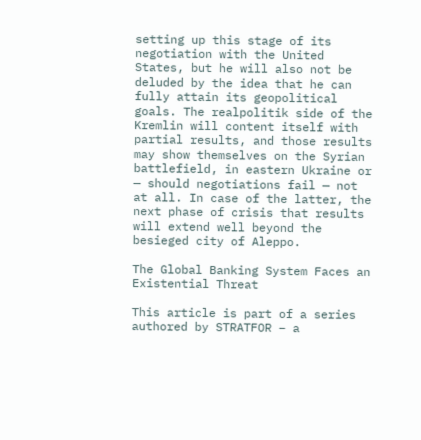setting up this stage of its negotiation with the United States, but he will also not be deluded by the idea that he can fully attain its geopolitical goals. The realpolitik side of the Kremlin will content itself with partial results, and those results may show themselves on the Syrian battlefield, in eastern Ukraine or — should negotiations fail — not at all. In case of the latter, the next phase of crisis that results will extend well beyond the besieged city of Aleppo.

The Global Banking System Faces an Existential Threat

This article is part of a series authored by STRATFOR – a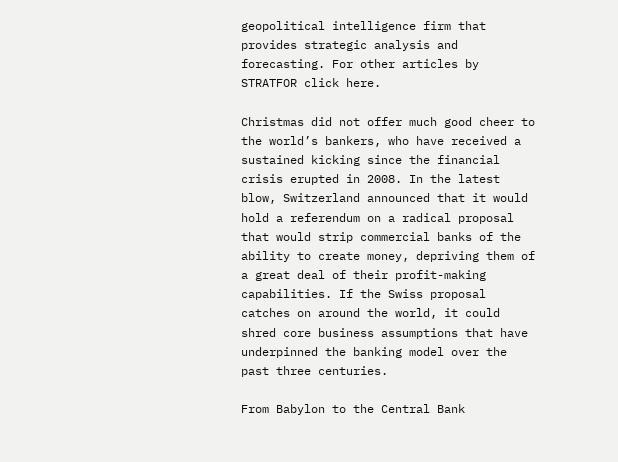geopolitical intelligence firm that provides strategic analysis and forecasting. For other articles by STRATFOR click here.

Christmas did not offer much good cheer to the world’s bankers, who have received a sustained kicking since the financial crisis erupted in 2008. In the latest blow, Switzerland announced that it would hold a referendum on a radical proposal that would strip commercial banks of the ability to create money, depriving them of a great deal of their profit-making capabilities. If the Swiss proposal catches on around the world, it could shred core business assumptions that have underpinned the banking model over the past three centuries.

From Babylon to the Central Bank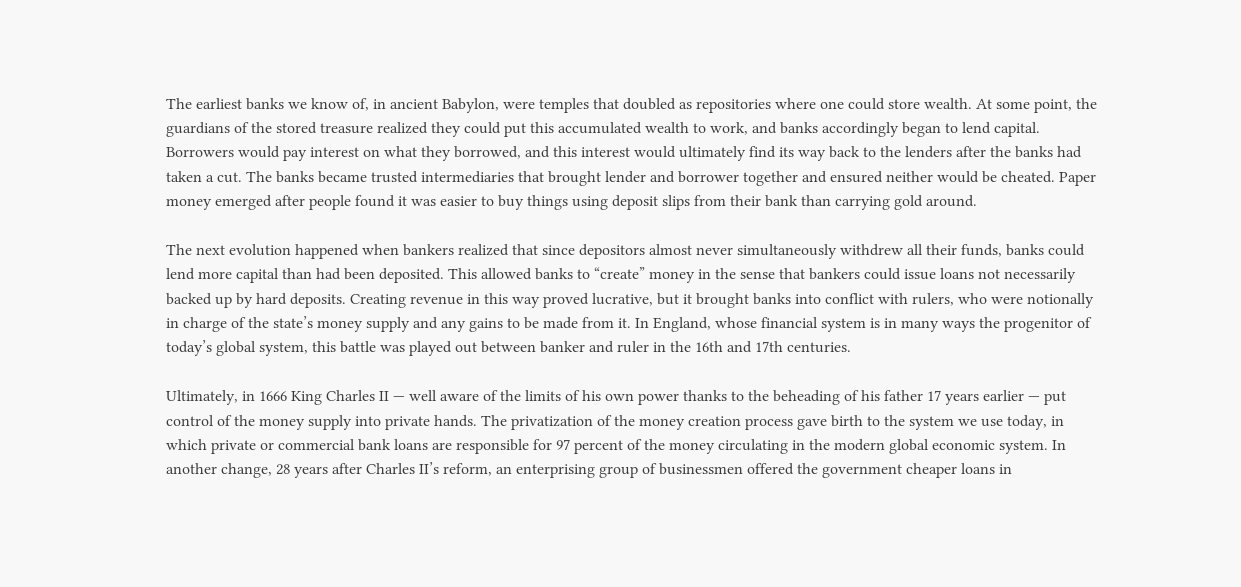The earliest banks we know of, in ancient Babylon, were temples that doubled as repositories where one could store wealth. At some point, the guardians of the stored treasure realized they could put this accumulated wealth to work, and banks accordingly began to lend capital. Borrowers would pay interest on what they borrowed, and this interest would ultimately find its way back to the lenders after the banks had taken a cut. The banks became trusted intermediaries that brought lender and borrower together and ensured neither would be cheated. Paper money emerged after people found it was easier to buy things using deposit slips from their bank than carrying gold around.

The next evolution happened when bankers realized that since depositors almost never simultaneously withdrew all their funds, banks could lend more capital than had been deposited. This allowed banks to “create” money in the sense that bankers could issue loans not necessarily backed up by hard deposits. Creating revenue in this way proved lucrative, but it brought banks into conflict with rulers, who were notionally in charge of the state’s money supply and any gains to be made from it. In England, whose financial system is in many ways the progenitor of today’s global system, this battle was played out between banker and ruler in the 16th and 17th centuries.

Ultimately, in 1666 King Charles II — well aware of the limits of his own power thanks to the beheading of his father 17 years earlier — put control of the money supply into private hands. The privatization of the money creation process gave birth to the system we use today, in which private or commercial bank loans are responsible for 97 percent of the money circulating in the modern global economic system. In another change, 28 years after Charles II’s reform, an enterprising group of businessmen offered the government cheaper loans in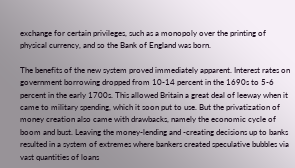exchange for certain privileges, such as a monopoly over the printing of physical currency, and so the Bank of England was born.

The benefits of the new system proved immediately apparent. Interest rates on government borrowing dropped from 10-14 percent in the 1690s to 5-6 percent in the early 1700s. This allowed Britain a great deal of leeway when it came to military spending, which it soon put to use. But the privatization of money creation also came with drawbacks, namely the economic cycle of boom and bust. Leaving the money-lending and -creating decisions up to banks resulted in a system of extremes where bankers created speculative bubbles via vast quantities of loans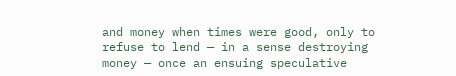and money when times were good, only to refuse to lend — in a sense destroying money — once an ensuing speculative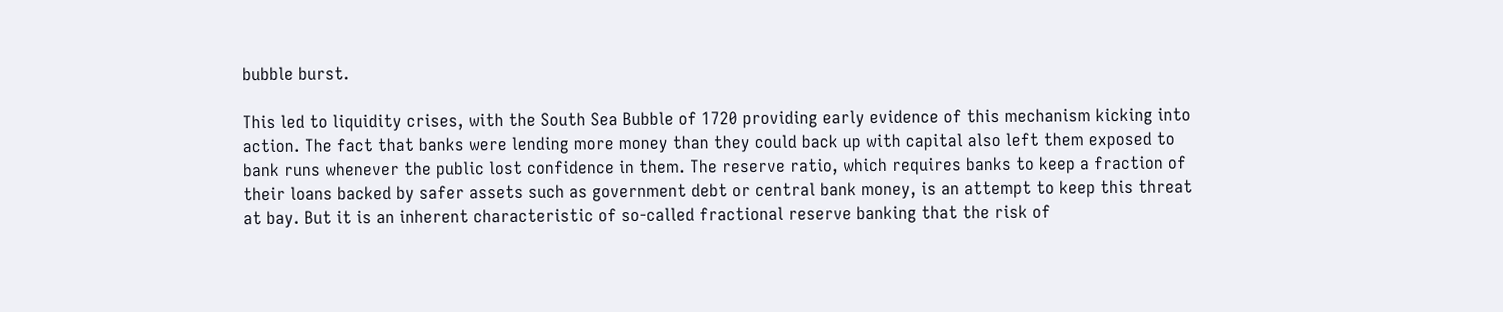bubble burst.

This led to liquidity crises, with the South Sea Bubble of 1720 providing early evidence of this mechanism kicking into action. The fact that banks were lending more money than they could back up with capital also left them exposed to bank runs whenever the public lost confidence in them. The reserve ratio, which requires banks to keep a fraction of their loans backed by safer assets such as government debt or central bank money, is an attempt to keep this threat at bay. But it is an inherent characteristic of so-called fractional reserve banking that the risk of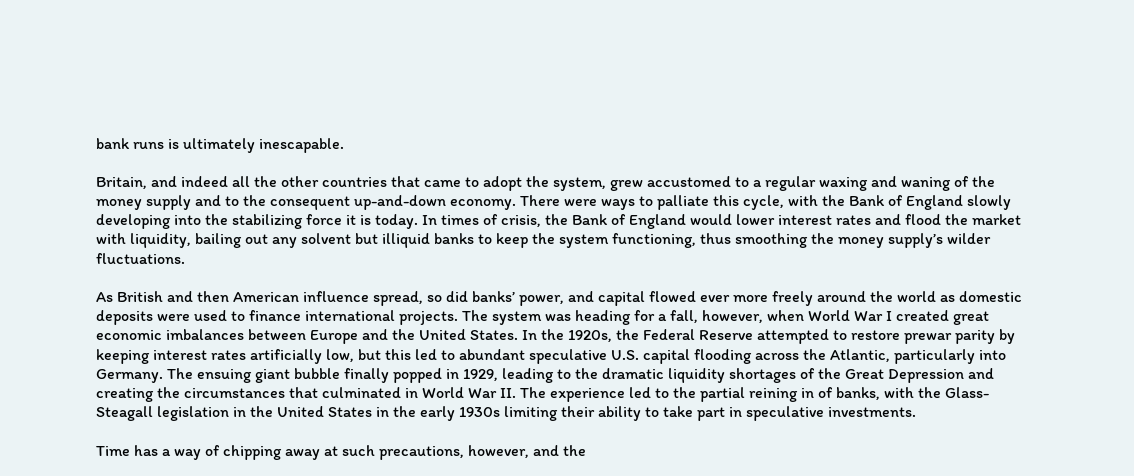bank runs is ultimately inescapable.

Britain, and indeed all the other countries that came to adopt the system, grew accustomed to a regular waxing and waning of the money supply and to the consequent up-and-down economy. There were ways to palliate this cycle, with the Bank of England slowly developing into the stabilizing force it is today. In times of crisis, the Bank of England would lower interest rates and flood the market with liquidity, bailing out any solvent but illiquid banks to keep the system functioning, thus smoothing the money supply’s wilder fluctuations.

As British and then American influence spread, so did banks’ power, and capital flowed ever more freely around the world as domestic deposits were used to finance international projects. The system was heading for a fall, however, when World War I created great economic imbalances between Europe and the United States. In the 1920s, the Federal Reserve attempted to restore prewar parity by keeping interest rates artificially low, but this led to abundant speculative U.S. capital flooding across the Atlantic, particularly into Germany. The ensuing giant bubble finally popped in 1929, leading to the dramatic liquidity shortages of the Great Depression and creating the circumstances that culminated in World War II. The experience led to the partial reining in of banks, with the Glass-Steagall legislation in the United States in the early 1930s limiting their ability to take part in speculative investments.

Time has a way of chipping away at such precautions, however, and the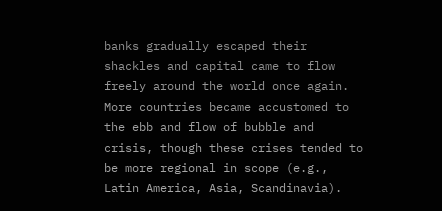banks gradually escaped their shackles and capital came to flow freely around the world once again. More countries became accustomed to the ebb and flow of bubble and crisis, though these crises tended to be more regional in scope (e.g., Latin America, Asia, Scandinavia).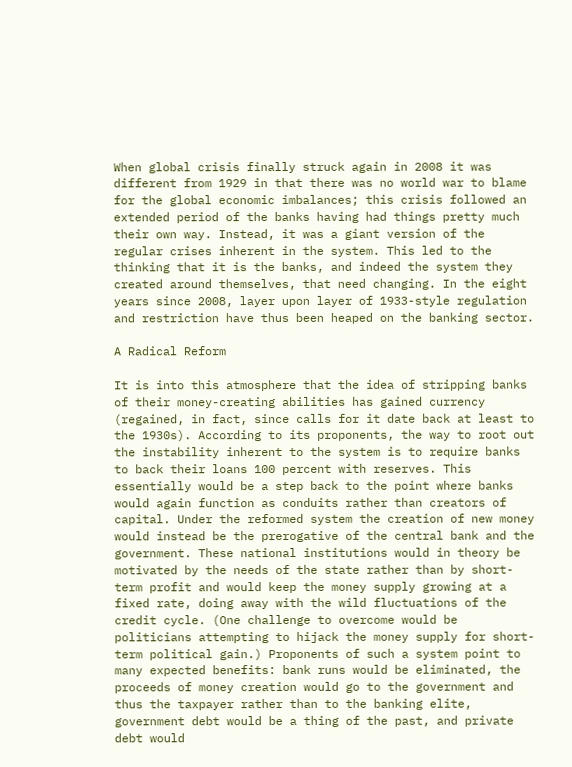When global crisis finally struck again in 2008 it was different from 1929 in that there was no world war to blame for the global economic imbalances; this crisis followed an extended period of the banks having had things pretty much their own way. Instead, it was a giant version of the regular crises inherent in the system. This led to the thinking that it is the banks, and indeed the system they created around themselves, that need changing. In the eight years since 2008, layer upon layer of 1933-style regulation and restriction have thus been heaped on the banking sector.

A Radical Reform

It is into this atmosphere that the idea of stripping banks of their money-creating abilities has gained currency (regained, in fact, since calls for it date back at least to the 1930s). According to its proponents, the way to root out the instability inherent to the system is to require banks to back their loans 100 percent with reserves. This essentially would be a step back to the point where banks would again function as conduits rather than creators of capital. Under the reformed system the creation of new money would instead be the prerogative of the central bank and the government. These national institutions would in theory be motivated by the needs of the state rather than by short-term profit and would keep the money supply growing at a fixed rate, doing away with the wild fluctuations of the credit cycle. (One challenge to overcome would be politicians attempting to hijack the money supply for short-term political gain.) Proponents of such a system point to many expected benefits: bank runs would be eliminated, the proceeds of money creation would go to the government and thus the taxpayer rather than to the banking elite, government debt would be a thing of the past, and private debt would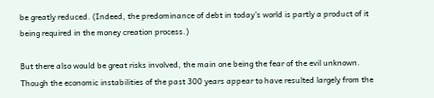be greatly reduced. (Indeed, the predominance of debt in today’s world is partly a product of it being required in the money creation process.)

But there also would be great risks involved, the main one being the fear of the evil unknown. Though the economic instabilities of the past 300 years appear to have resulted largely from the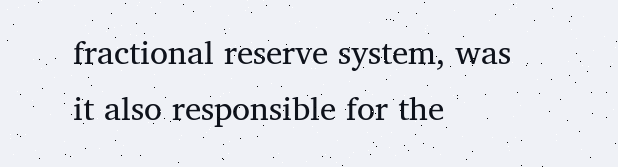fractional reserve system, was it also responsible for the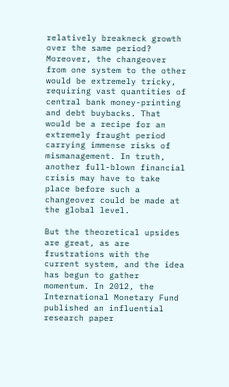relatively breakneck growth over the same period? Moreover, the changeover from one system to the other would be extremely tricky, requiring vast quantities of central bank money-printing and debt buybacks. That would be a recipe for an extremely fraught period carrying immense risks of mismanagement. In truth, another full-blown financial crisis may have to take place before such a changeover could be made at the global level.

But the theoretical upsides are great, as are frustrations with the current system, and the idea has begun to gather momentum. In 2012, the International Monetary Fund published an influential research paper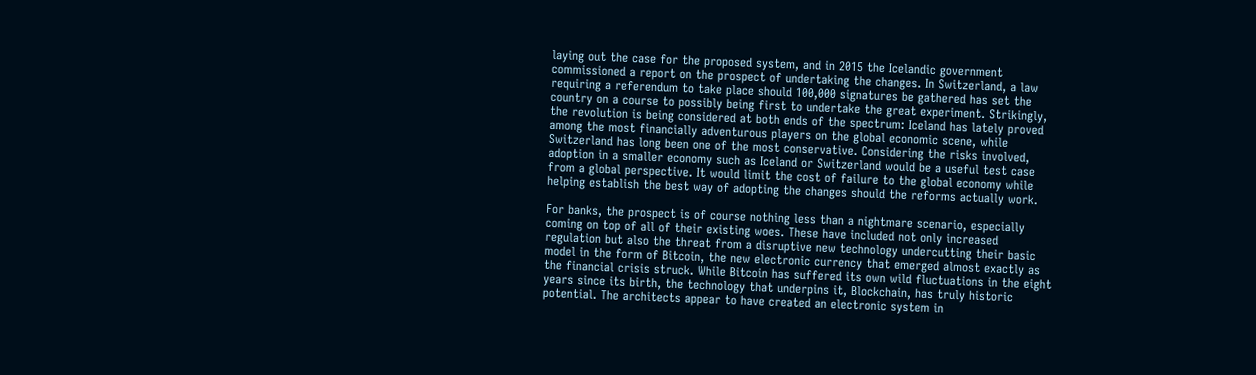laying out the case for the proposed system, and in 2015 the Icelandic government commissioned a report on the prospect of undertaking the changes. In Switzerland, a law requiring a referendum to take place should 100,000 signatures be gathered has set the country on a course to possibly being first to undertake the great experiment. Strikingly, the revolution is being considered at both ends of the spectrum: Iceland has lately proved among the most financially adventurous players on the global economic scene, while Switzerland has long been one of the most conservative. Considering the risks involved, adoption in a smaller economy such as Iceland or Switzerland would be a useful test case from a global perspective. It would limit the cost of failure to the global economy while helping establish the best way of adopting the changes should the reforms actually work.

For banks, the prospect is of course nothing less than a nightmare scenario, especially coming on top of all of their existing woes. These have included not only increased regulation but also the threat from a disruptive new technology undercutting their basic model in the form of Bitcoin, the new electronic currency that emerged almost exactly as the financial crisis struck. While Bitcoin has suffered its own wild fluctuations in the eight years since its birth, the technology that underpins it, Blockchain, has truly historic potential. The architects appear to have created an electronic system in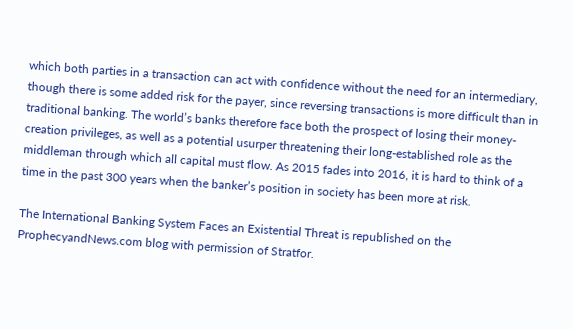which both parties in a transaction can act with confidence without the need for an intermediary, though there is some added risk for the payer, since reversing transactions is more difficult than in traditional banking. The world’s banks therefore face both the prospect of losing their money-creation privileges, as well as a potential usurper threatening their long-established role as the middleman through which all capital must flow. As 2015 fades into 2016, it is hard to think of a time in the past 300 years when the banker’s position in society has been more at risk.

The International Banking System Faces an Existential Threat is republished on the ProphecyandNews.com blog with permission of Stratfor.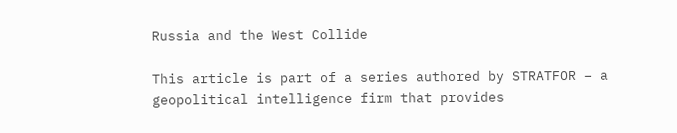Russia and the West Collide

This article is part of a series authored by STRATFOR – a geopolitical intelligence firm that provides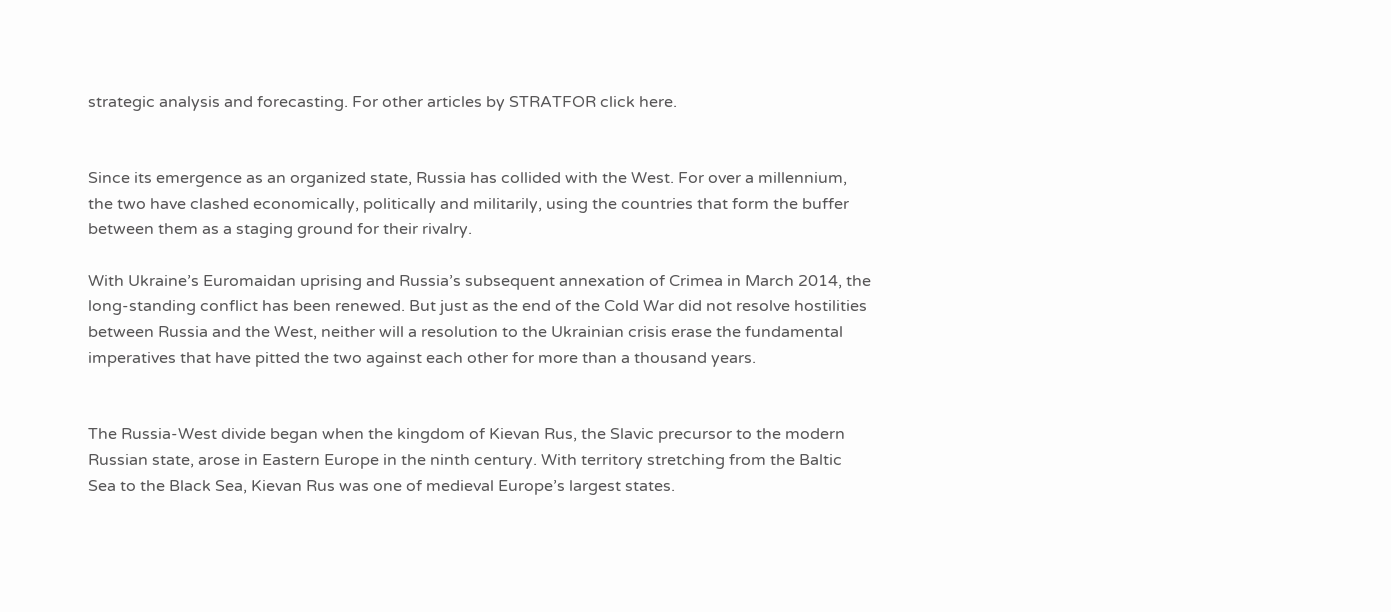strategic analysis and forecasting. For other articles by STRATFOR click here.


Since its emergence as an organized state, Russia has collided with the West. For over a millennium, the two have clashed economically, politically and militarily, using the countries that form the buffer between them as a staging ground for their rivalry.

With Ukraine’s Euromaidan uprising and Russia’s subsequent annexation of Crimea in March 2014, the long-standing conflict has been renewed. But just as the end of the Cold War did not resolve hostilities between Russia and the West, neither will a resolution to the Ukrainian crisis erase the fundamental imperatives that have pitted the two against each other for more than a thousand years.


The Russia-West divide began when the kingdom of Kievan Rus, the Slavic precursor to the modern Russian state, arose in Eastern Europe in the ninth century. With territory stretching from the Baltic Sea to the Black Sea, Kievan Rus was one of medieval Europe’s largest states.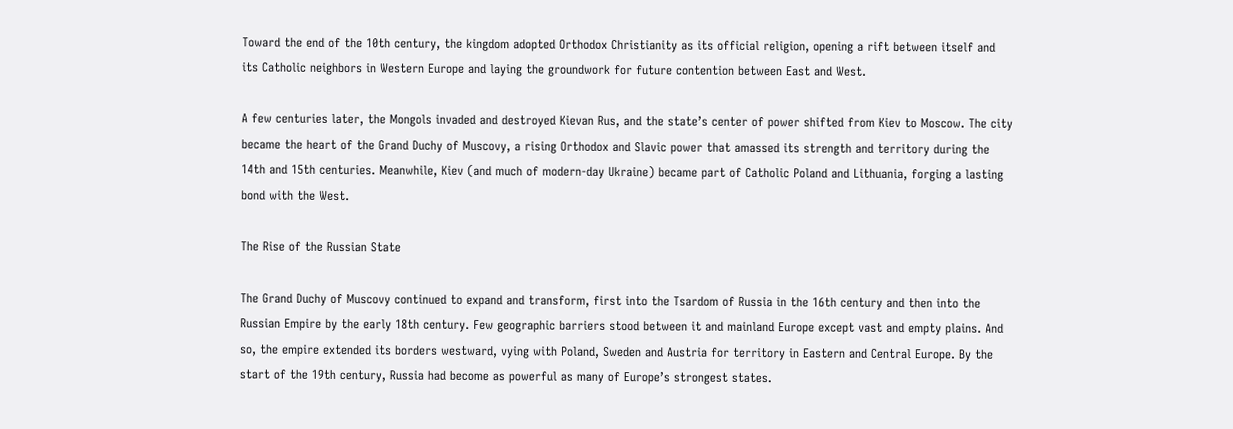Toward the end of the 10th century, the kingdom adopted Orthodox Christianity as its official religion, opening a rift between itself and its Catholic neighbors in Western Europe and laying the groundwork for future contention between East and West.

A few centuries later, the Mongols invaded and destroyed Kievan Rus, and the state’s center of power shifted from Kiev to Moscow. The city became the heart of the Grand Duchy of Muscovy, a rising Orthodox and Slavic power that amassed its strength and territory during the 14th and 15th centuries. Meanwhile, Kiev (and much of modern-day Ukraine) became part of Catholic Poland and Lithuania, forging a lasting bond with the West.

The Rise of the Russian State

The Grand Duchy of Muscovy continued to expand and transform, first into the Tsardom of Russia in the 16th century and then into the Russian Empire by the early 18th century. Few geographic barriers stood between it and mainland Europe except vast and empty plains. And so, the empire extended its borders westward, vying with Poland, Sweden and Austria for territory in Eastern and Central Europe. By the start of the 19th century, Russia had become as powerful as many of Europe’s strongest states.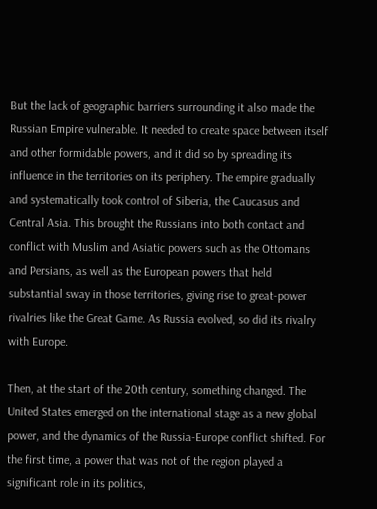But the lack of geographic barriers surrounding it also made the Russian Empire vulnerable. It needed to create space between itself and other formidable powers, and it did so by spreading its influence in the territories on its periphery. The empire gradually and systematically took control of Siberia, the Caucasus and Central Asia. This brought the Russians into both contact and conflict with Muslim and Asiatic powers such as the Ottomans and Persians, as well as the European powers that held substantial sway in those territories, giving rise to great-power rivalries like the Great Game. As Russia evolved, so did its rivalry with Europe.

Then, at the start of the 20th century, something changed. The United States emerged on the international stage as a new global power, and the dynamics of the Russia-Europe conflict shifted. For the first time, a power that was not of the region played a significant role in its politics,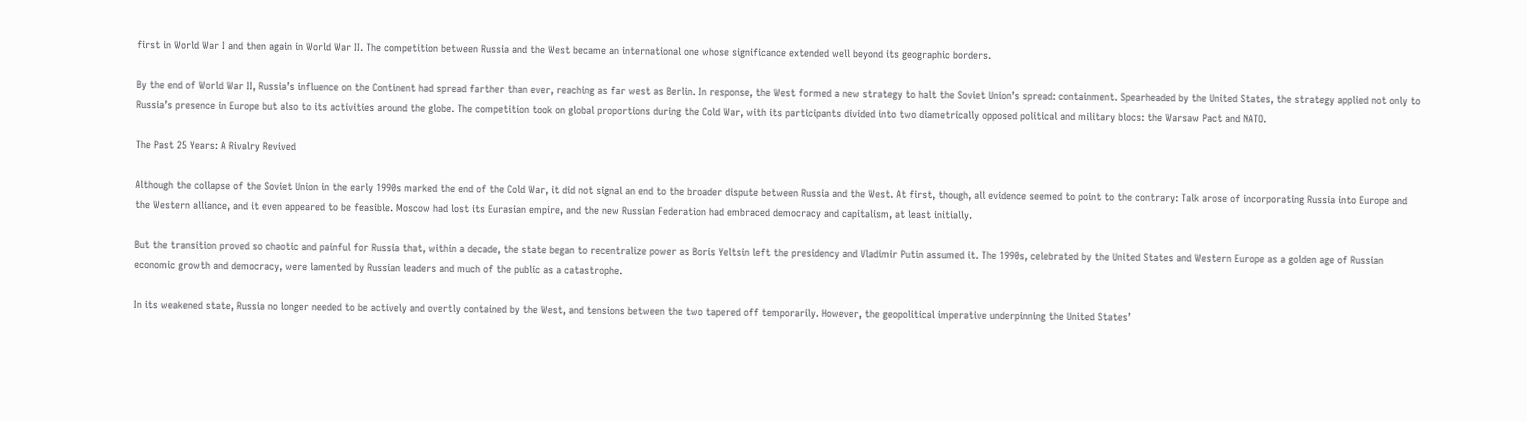first in World War I and then again in World War II. The competition between Russia and the West became an international one whose significance extended well beyond its geographic borders.

By the end of World War II, Russia’s influence on the Continent had spread farther than ever, reaching as far west as Berlin. In response, the West formed a new strategy to halt the Soviet Union’s spread: containment. Spearheaded by the United States, the strategy applied not only to Russia’s presence in Europe but also to its activities around the globe. The competition took on global proportions during the Cold War, with its participants divided into two diametrically opposed political and military blocs: the Warsaw Pact and NATO.

The Past 25 Years: A Rivalry Revived

Although the collapse of the Soviet Union in the early 1990s marked the end of the Cold War, it did not signal an end to the broader dispute between Russia and the West. At first, though, all evidence seemed to point to the contrary: Talk arose of incorporating Russia into Europe and the Western alliance, and it even appeared to be feasible. Moscow had lost its Eurasian empire, and the new Russian Federation had embraced democracy and capitalism, at least initially.

But the transition proved so chaotic and painful for Russia that, within a decade, the state began to recentralize power as Boris Yeltsin left the presidency and Vladimir Putin assumed it. The 1990s, celebrated by the United States and Western Europe as a golden age of Russian economic growth and democracy, were lamented by Russian leaders and much of the public as a catastrophe.

In its weakened state, Russia no longer needed to be actively and overtly contained by the West, and tensions between the two tapered off temporarily. However, the geopolitical imperative underpinning the United States’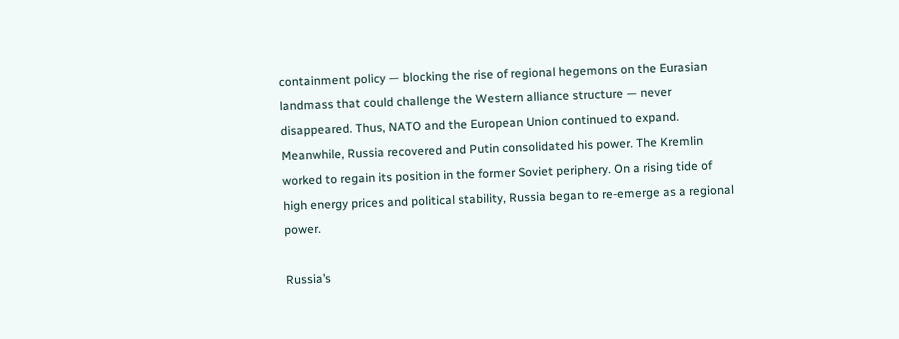containment policy — blocking the rise of regional hegemons on the Eurasian landmass that could challenge the Western alliance structure — never disappeared. Thus, NATO and the European Union continued to expand. Meanwhile, Russia recovered and Putin consolidated his power. The Kremlin worked to regain its position in the former Soviet periphery. On a rising tide of high energy prices and political stability, Russia began to re-emerge as a regional power.

Russia’s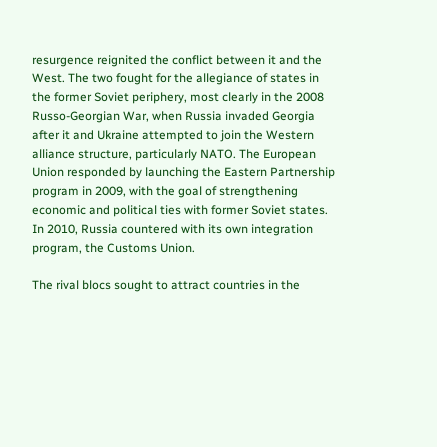resurgence reignited the conflict between it and the West. The two fought for the allegiance of states in the former Soviet periphery, most clearly in the 2008 Russo-Georgian War, when Russia invaded Georgia after it and Ukraine attempted to join the Western alliance structure, particularly NATO. The European Union responded by launching the Eastern Partnership program in 2009, with the goal of strengthening economic and political ties with former Soviet states. In 2010, Russia countered with its own integration program, the Customs Union.

The rival blocs sought to attract countries in the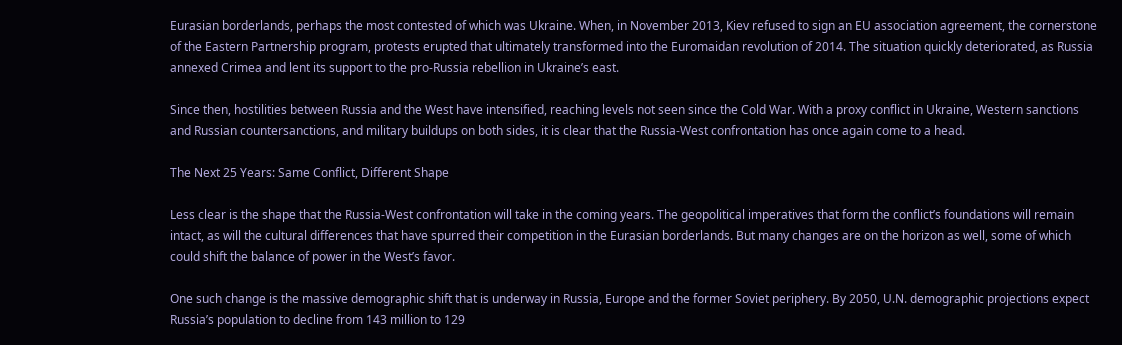Eurasian borderlands, perhaps the most contested of which was Ukraine. When, in November 2013, Kiev refused to sign an EU association agreement, the cornerstone of the Eastern Partnership program, protests erupted that ultimately transformed into the Euromaidan revolution of 2014. The situation quickly deteriorated, as Russia annexed Crimea and lent its support to the pro-Russia rebellion in Ukraine’s east.

Since then, hostilities between Russia and the West have intensified, reaching levels not seen since the Cold War. With a proxy conflict in Ukraine, Western sanctions and Russian countersanctions, and military buildups on both sides, it is clear that the Russia-West confrontation has once again come to a head.

The Next 25 Years: Same Conflict, Different Shape

Less clear is the shape that the Russia-West confrontation will take in the coming years. The geopolitical imperatives that form the conflict’s foundations will remain intact, as will the cultural differences that have spurred their competition in the Eurasian borderlands. But many changes are on the horizon as well, some of which could shift the balance of power in the West’s favor.

One such change is the massive demographic shift that is underway in Russia, Europe and the former Soviet periphery. By 2050, U.N. demographic projections expect Russia’s population to decline from 143 million to 129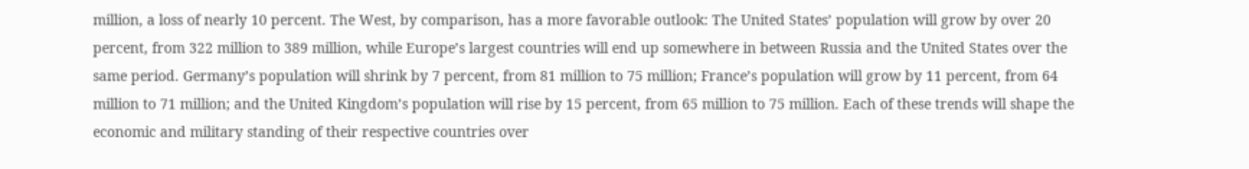million, a loss of nearly 10 percent. The West, by comparison, has a more favorable outlook: The United States’ population will grow by over 20 percent, from 322 million to 389 million, while Europe’s largest countries will end up somewhere in between Russia and the United States over the same period. Germany’s population will shrink by 7 percent, from 81 million to 75 million; France’s population will grow by 11 percent, from 64 million to 71 million; and the United Kingdom’s population will rise by 15 percent, from 65 million to 75 million. Each of these trends will shape the economic and military standing of their respective countries over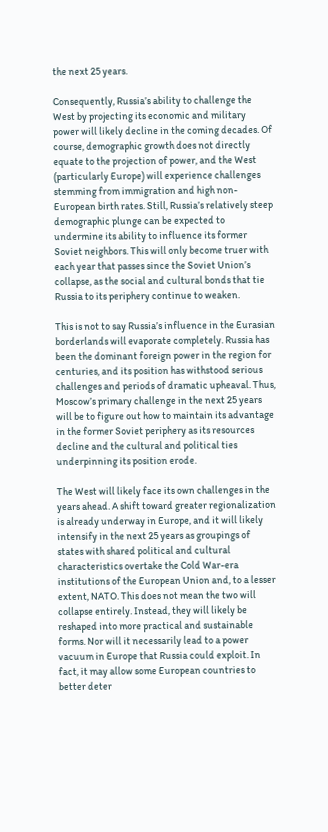the next 25 years.

Consequently, Russia’s ability to challenge the West by projecting its economic and military power will likely decline in the coming decades. Of course, demographic growth does not directly equate to the projection of power, and the West (particularly Europe) will experience challenges stemming from immigration and high non-European birth rates. Still, Russia’s relatively steep demographic plunge can be expected to undermine its ability to influence its former Soviet neighbors. This will only become truer with each year that passes since the Soviet Union’s collapse, as the social and cultural bonds that tie Russia to its periphery continue to weaken.

This is not to say Russia’s influence in the Eurasian borderlands will evaporate completely. Russia has been the dominant foreign power in the region for centuries, and its position has withstood serious challenges and periods of dramatic upheaval. Thus, Moscow’s primary challenge in the next 25 years will be to figure out how to maintain its advantage in the former Soviet periphery as its resources decline and the cultural and political ties underpinning its position erode.

The West will likely face its own challenges in the years ahead. A shift toward greater regionalization is already underway in Europe, and it will likely intensify in the next 25 years as groupings of states with shared political and cultural characteristics overtake the Cold War-era institutions of the European Union and, to a lesser extent, NATO. This does not mean the two will collapse entirely. Instead, they will likely be reshaped into more practical and sustainable forms. Nor will it necessarily lead to a power vacuum in Europe that Russia could exploit. In fact, it may allow some European countries to better deter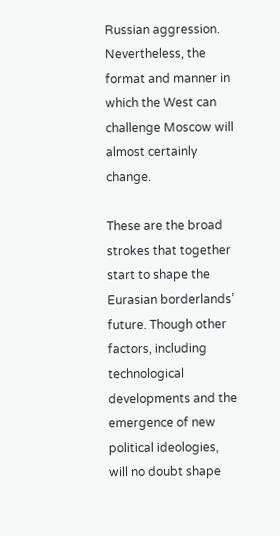Russian aggression. Nevertheless, the format and manner in which the West can challenge Moscow will almost certainly change.

These are the broad strokes that together start to shape the Eurasian borderlands’ future. Though other factors, including technological developments and the emergence of new political ideologies, will no doubt shape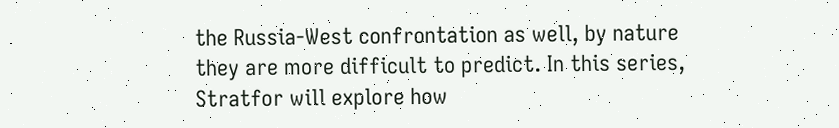the Russia-West confrontation as well, by nature they are more difficult to predict. In this series, Stratfor will explore how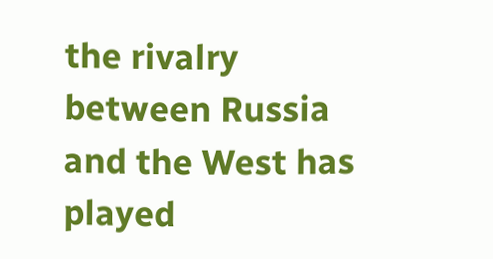the rivalry between Russia and the West has played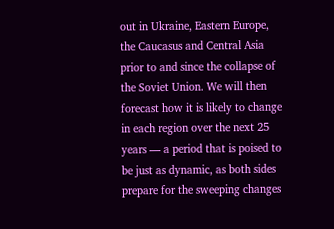out in Ukraine, Eastern Europe, the Caucasus and Central Asia prior to and since the collapse of the Soviet Union. We will then forecast how it is likely to change in each region over the next 25 years — a period that is poised to be just as dynamic, as both sides prepare for the sweeping changes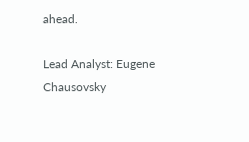ahead.

Lead Analyst: Eugene Chausovsky